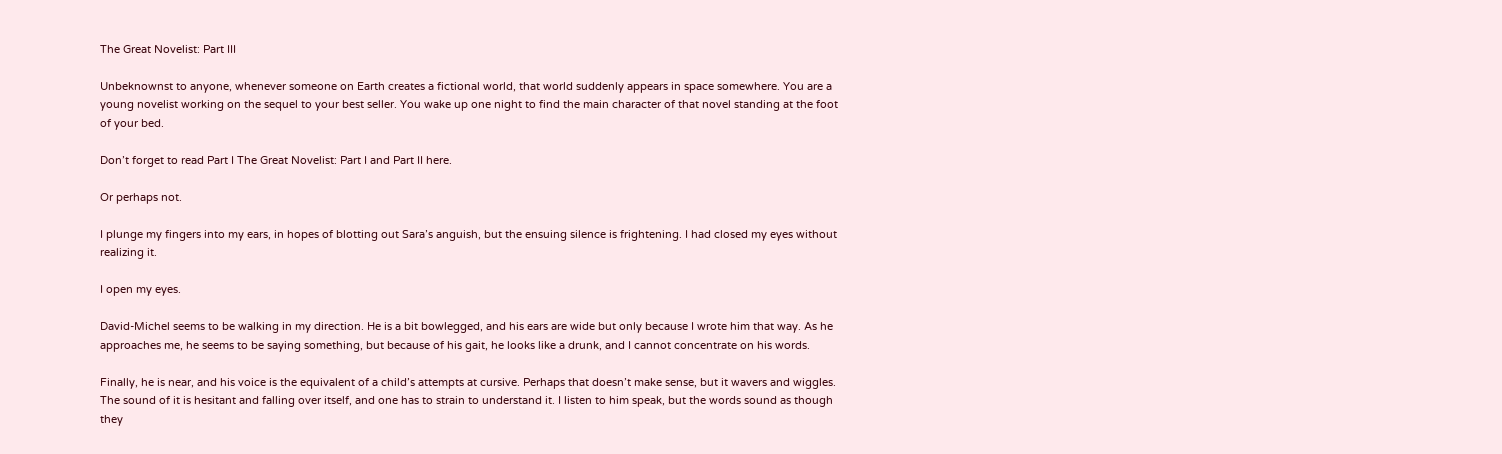The Great Novelist: Part III

Unbeknownst to anyone, whenever someone on Earth creates a fictional world, that world suddenly appears in space somewhere. You are a young novelist working on the sequel to your best seller. You wake up one night to find the main character of that novel standing at the foot of your bed.

Don’t forget to read Part I The Great Novelist: Part I and Part II here.

Or perhaps not.

I plunge my fingers into my ears, in hopes of blotting out Sara’s anguish, but the ensuing silence is frightening. I had closed my eyes without realizing it.

I open my eyes.

David-Michel seems to be walking in my direction. He is a bit bowlegged, and his ears are wide but only because I wrote him that way. As he approaches me, he seems to be saying something, but because of his gait, he looks like a drunk, and I cannot concentrate on his words.

Finally, he is near, and his voice is the equivalent of a child’s attempts at cursive. Perhaps that doesn’t make sense, but it wavers and wiggles. The sound of it is hesitant and falling over itself, and one has to strain to understand it. I listen to him speak, but the words sound as though they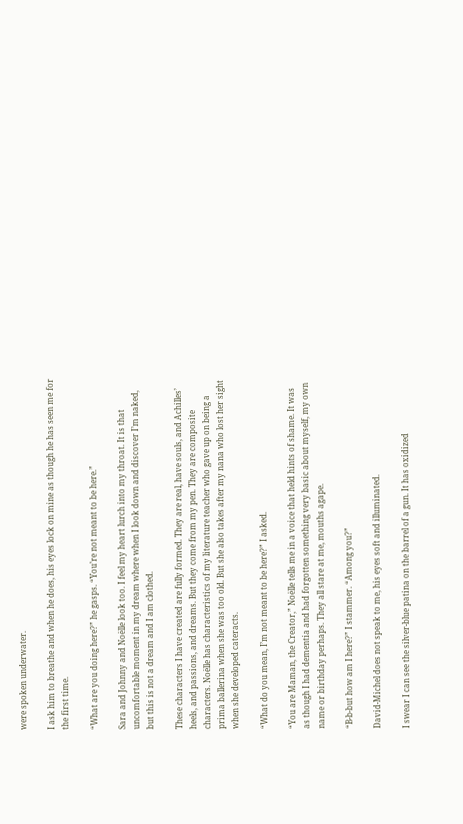were spoken underwater.

I ask him to breathe and when he does, his eyes lock on mine as though he has seen me for the first time.

“What are you doing here?” he gasps. “You’re not meant to be here.”

Sara and Johnny and Noëlle look too. I feel my heart lurch into my throat. It is that uncomfortable moment in my dream where when I look down and discover I’m naked, but this is not a dream and I am clothed.

These characters I have created are fully formed. They are real, have souls, and Achilles’ heels, and passions, and dreams. But they come from my pen. They are composite characters. Noëlle has characteristics of my literature teacher who gave up on being a prima ballerina when she was too old. But she also takes after my nana who lost her sight when she developed cateracts.

“What do you mean, I’m not meant to be here?” I asked.

“You are Maman, the Creator,” Noëlle tells me in a voice that held hints of shame. It was as though I had dementia and had forgotten something very basic about myself, my own name or birthday perhaps. They all stare at me, mouths agape.

“B-b-but how am I here?” I stammer. “Among you?”

David-Michel does not speak to me, his eyes soft and illuminated.

I swear I can see the silver-blue patina on the barrel of a gun. It has oxidized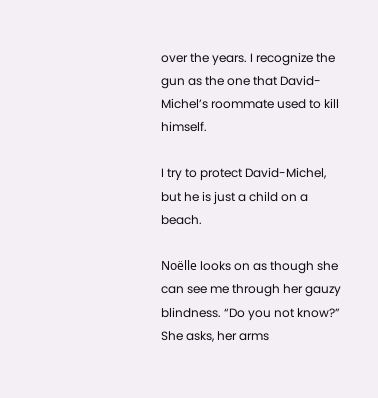over the years. I recognize the gun as the one that David-Michel’s roommate used to kill himself.

I try to protect David-Michel, but he is just a child on a beach.

Noëlle looks on as though she can see me through her gauzy blindness. “Do you not know?” She asks, her arms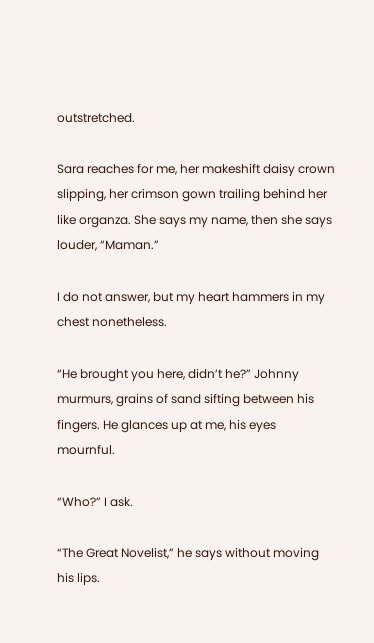outstretched.

Sara reaches for me, her makeshift daisy crown slipping, her crimson gown trailing behind her like organza. She says my name, then she says louder, “Maman.”

I do not answer, but my heart hammers in my chest nonetheless.

“He brought you here, didn’t he?” Johnny murmurs, grains of sand sifting between his fingers. He glances up at me, his eyes mournful.

“Who?” I ask.

“The Great Novelist,” he says without moving his lips.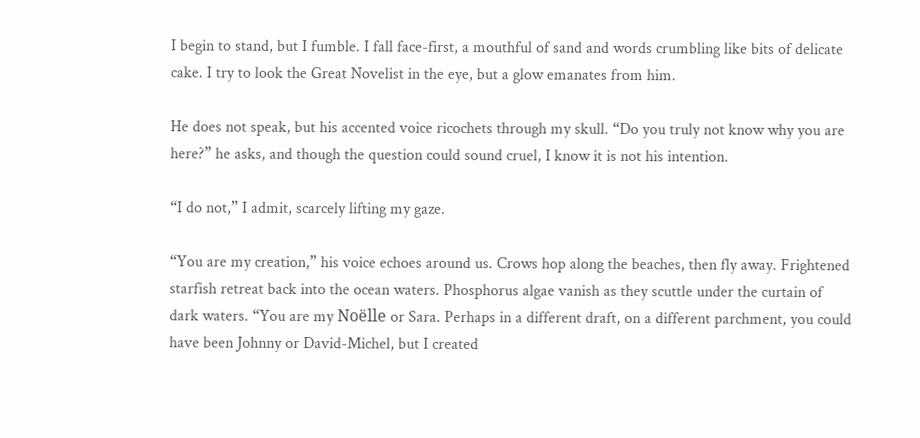I begin to stand, but I fumble. I fall face-first, a mouthful of sand and words crumbling like bits of delicate cake. I try to look the Great Novelist in the eye, but a glow emanates from him.

He does not speak, but his accented voice ricochets through my skull. “Do you truly not know why you are here?” he asks, and though the question could sound cruel, I know it is not his intention.

“I do not,” I admit, scarcely lifting my gaze.

“You are my creation,” his voice echoes around us. Crows hop along the beaches, then fly away. Frightened starfish retreat back into the ocean waters. Phosphorus algae vanish as they scuttle under the curtain of dark waters. “You are my Noëlle or Sara. Perhaps in a different draft, on a different parchment, you could have been Johnny or David-Michel, but I created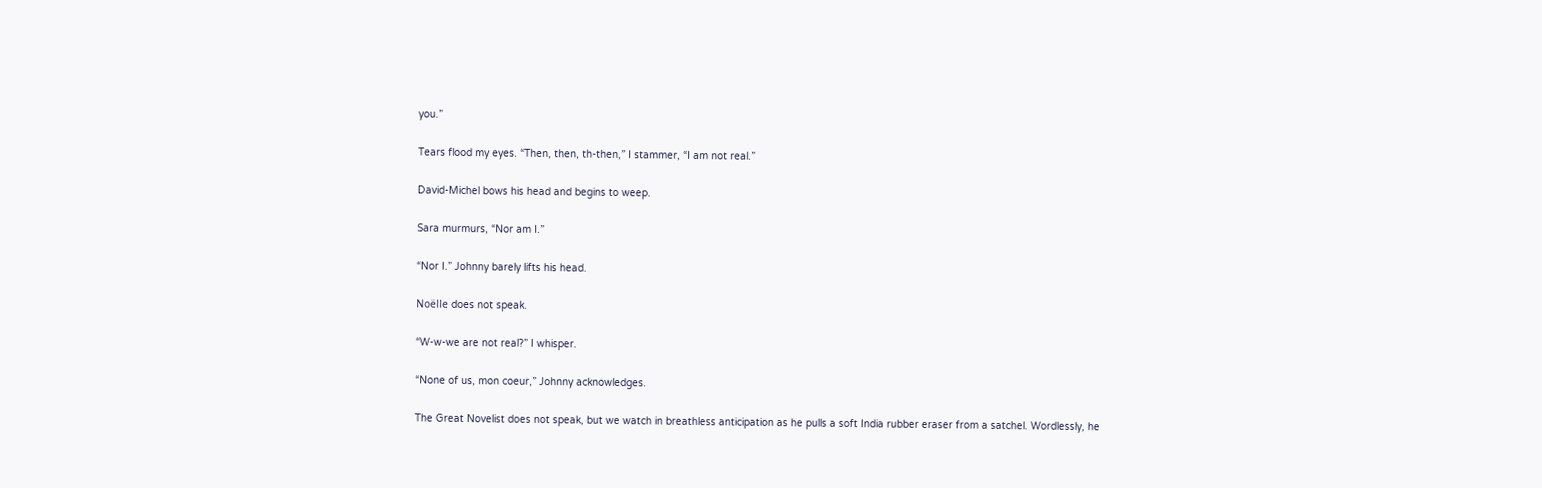you.”

Tears flood my eyes. “Then, then, th-then,” I stammer, “I am not real.”

David-Michel bows his head and begins to weep.

Sara murmurs, “Nor am I.”

“Nor I.” Johnny barely lifts his head.

Noëlle does not speak.

“W-w-we are not real?” I whisper.

“None of us, mon coeur,” Johnny acknowledges.

The Great Novelist does not speak, but we watch in breathless anticipation as he pulls a soft India rubber eraser from a satchel. Wordlessly, he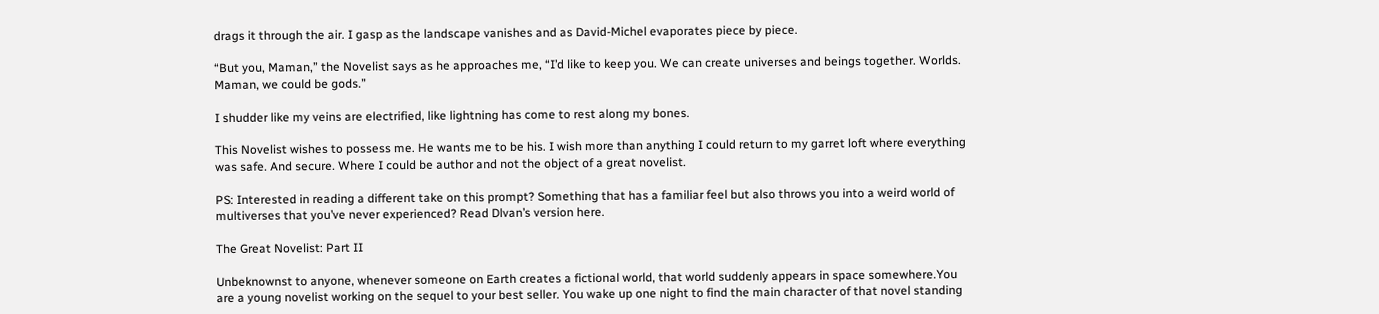drags it through the air. I gasp as the landscape vanishes and as David-Michel evaporates piece by piece.

“But you, Maman,” the Novelist says as he approaches me, “I’d like to keep you. We can create universes and beings together. Worlds. Maman, we could be gods.”

I shudder like my veins are electrified, like lightning has come to rest along my bones.

This Novelist wishes to possess me. He wants me to be his. I wish more than anything I could return to my garret loft where everything was safe. And secure. Where I could be author and not the object of a great novelist.

PS: Interested in reading a different take on this prompt? Something that has a familiar feel but also throws you into a weird world of multiverses that you’ve never experienced? Read Dlvan’s version here.

The Great Novelist: Part II

Unbeknownst to anyone, whenever someone on Earth creates a fictional world, that world suddenly appears in space somewhere.You are a young novelist working on the sequel to your best seller. You wake up one night to find the main character of that novel standing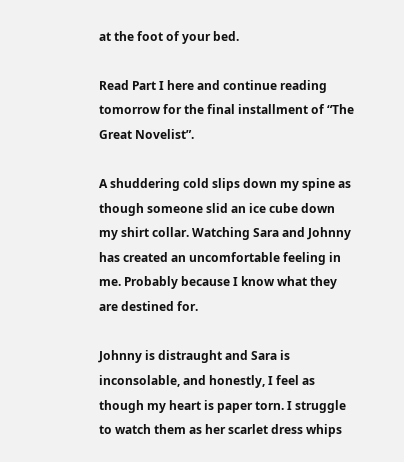at the foot of your bed.

Read Part I here and continue reading tomorrow for the final installment of “The Great Novelist”.

A shuddering cold slips down my spine as though someone slid an ice cube down my shirt collar. Watching Sara and Johnny has created an uncomfortable feeling in me. Probably because I know what they are destined for.

Johnny is distraught and Sara is inconsolable, and honestly, I feel as though my heart is paper torn. I struggle to watch them as her scarlet dress whips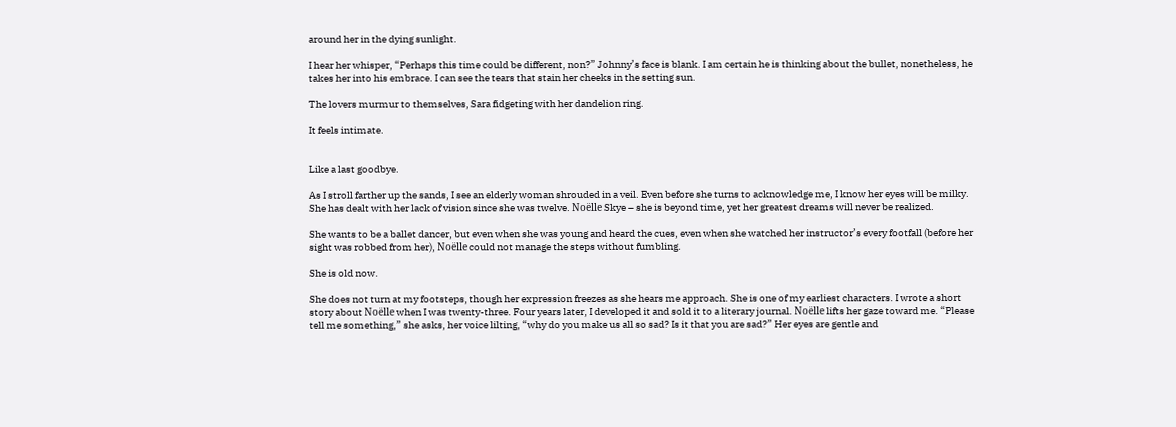around her in the dying sunlight.

I hear her whisper, “Perhaps this time could be different, non?” Johnny’s face is blank. I am certain he is thinking about the bullet, nonetheless, he takes her into his embrace. I can see the tears that stain her cheeks in the setting sun.

The lovers murmur to themselves, Sara fidgeting with her dandelion ring.

It feels intimate.


Like a last goodbye.

As I stroll farther up the sands, I see an elderly woman shrouded in a veil. Even before she turns to acknowledge me, I know her eyes will be milky. She has dealt with her lack of vision since she was twelve. Noëlle Skye – she is beyond time, yet her greatest dreams will never be realized.

She wants to be a ballet dancer, but even when she was young and heard the cues, even when she watched her instructor’s every footfall (before her sight was robbed from her), Noëlle could not manage the steps without fumbling.

She is old now.

She does not turn at my footsteps, though her expression freezes as she hears me approach. She is one of my earliest characters. I wrote a short story about Noëlle when I was twenty-three. Four years later, I developed it and sold it to a literary journal. Noëlle lifts her gaze toward me. “Please tell me something,” she asks, her voice lilting, “why do you make us all so sad? Is it that you are sad?” Her eyes are gentle and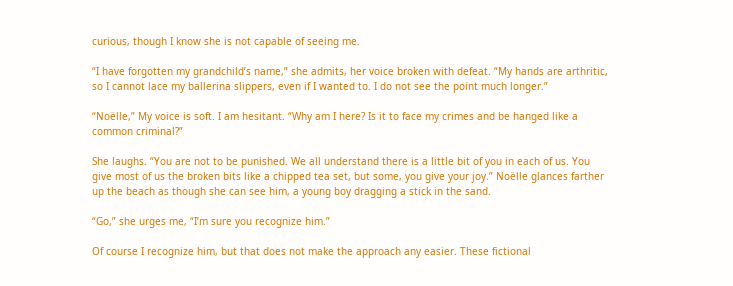curious, though I know she is not capable of seeing me.

“I have forgotten my grandchild’s name,” she admits, her voice broken with defeat. “My hands are arthritic, so I cannot lace my ballerina slippers, even if I wanted to. I do not see the point much longer.”

“Noëlle,” My voice is soft. I am hesitant. “Why am I here? Is it to face my crimes and be hanged like a common criminal?”

She laughs. “You are not to be punished. We all understand there is a little bit of you in each of us. You give most of us the broken bits like a chipped tea set, but some, you give your joy.” Noëlle glances farther up the beach as though she can see him, a young boy dragging a stick in the sand.

“Go,” she urges me, “I’m sure you recognize him.”

Of course I recognize him, but that does not make the approach any easier. These fictional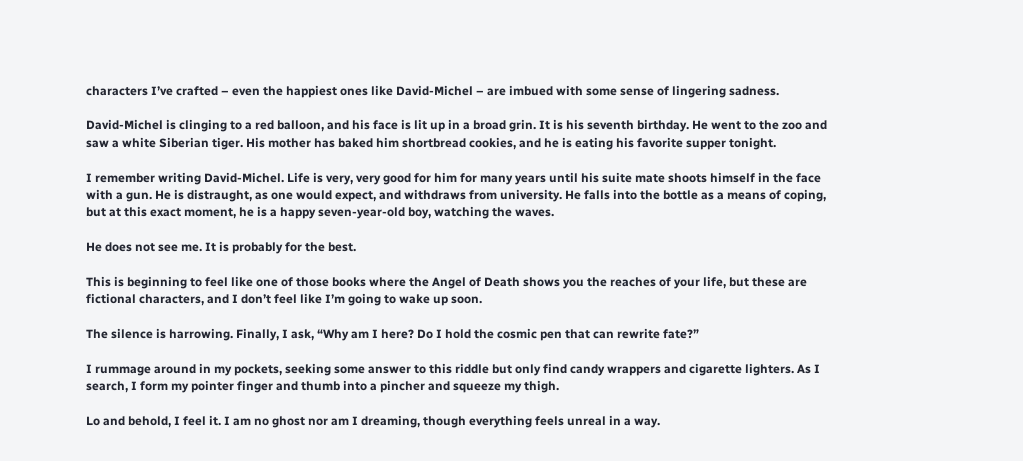characters I’ve crafted – even the happiest ones like David-Michel – are imbued with some sense of lingering sadness.

David-Michel is clinging to a red balloon, and his face is lit up in a broad grin. It is his seventh birthday. He went to the zoo and saw a white Siberian tiger. His mother has baked him shortbread cookies, and he is eating his favorite supper tonight.

I remember writing David-Michel. Life is very, very good for him for many years until his suite mate shoots himself in the face with a gun. He is distraught, as one would expect, and withdraws from university. He falls into the bottle as a means of coping, but at this exact moment, he is a happy seven-year-old boy, watching the waves.

He does not see me. It is probably for the best.

This is beginning to feel like one of those books where the Angel of Death shows you the reaches of your life, but these are fictional characters, and I don’t feel like I’m going to wake up soon.

The silence is harrowing. Finally, I ask, “Why am I here? Do I hold the cosmic pen that can rewrite fate?”

I rummage around in my pockets, seeking some answer to this riddle but only find candy wrappers and cigarette lighters. As I search, I form my pointer finger and thumb into a pincher and squeeze my thigh.

Lo and behold, I feel it. I am no ghost nor am I dreaming, though everything feels unreal in a way.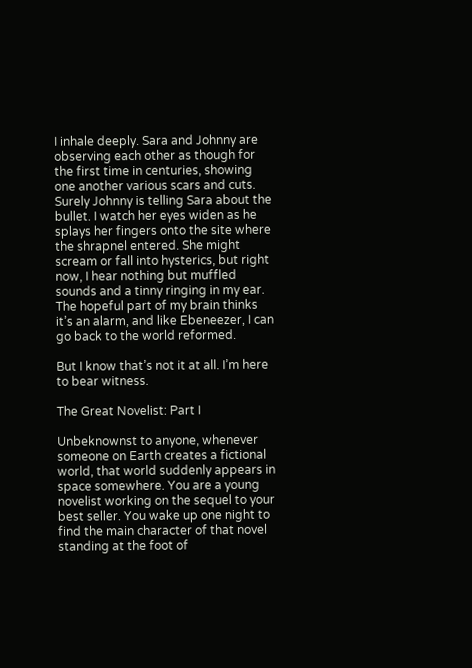I inhale deeply. Sara and Johnny are observing each other as though for the first time in centuries, showing one another various scars and cuts. Surely Johnny is telling Sara about the bullet. I watch her eyes widen as he splays her fingers onto the site where the shrapnel entered. She might scream or fall into hysterics, but right now, I hear nothing but muffled sounds and a tinny ringing in my ear. The hopeful part of my brain thinks it’s an alarm, and like Ebeneezer, I can go back to the world reformed.

But I know that’s not it at all. I’m here to bear witness.

The Great Novelist: Part I

Unbeknownst to anyone, whenever someone on Earth creates a fictional world, that world suddenly appears in space somewhere. You are a young novelist working on the sequel to your best seller. You wake up one night to find the main character of that novel standing at the foot of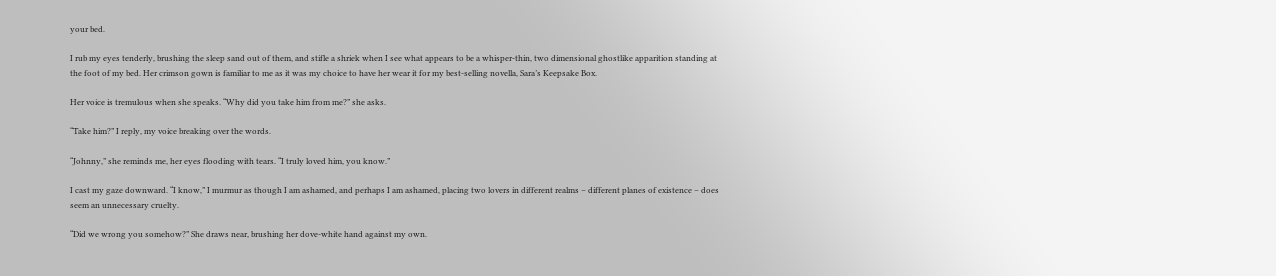your bed.

I rub my eyes tenderly, brushing the sleep sand out of them, and stifle a shriek when I see what appears to be a whisper-thin, two dimensional ghostlike apparition standing at the foot of my bed. Her crimson gown is familiar to me as it was my choice to have her wear it for my best-selling novella, Sara’s Keepsake Box.

Her voice is tremulous when she speaks. “Why did you take him from me?” she asks.

“Take him?” I reply, my voice breaking over the words.

“Johnny,” she reminds me, her eyes flooding with tears. “I truly loved him, you know.”

I cast my gaze downward. “I know,” I murmur as though I am ashamed, and perhaps I am ashamed, placing two lovers in different realms – different planes of existence – does seem an unnecessary cruelty.

“Did we wrong you somehow?” She draws near, brushing her dove-white hand against my own.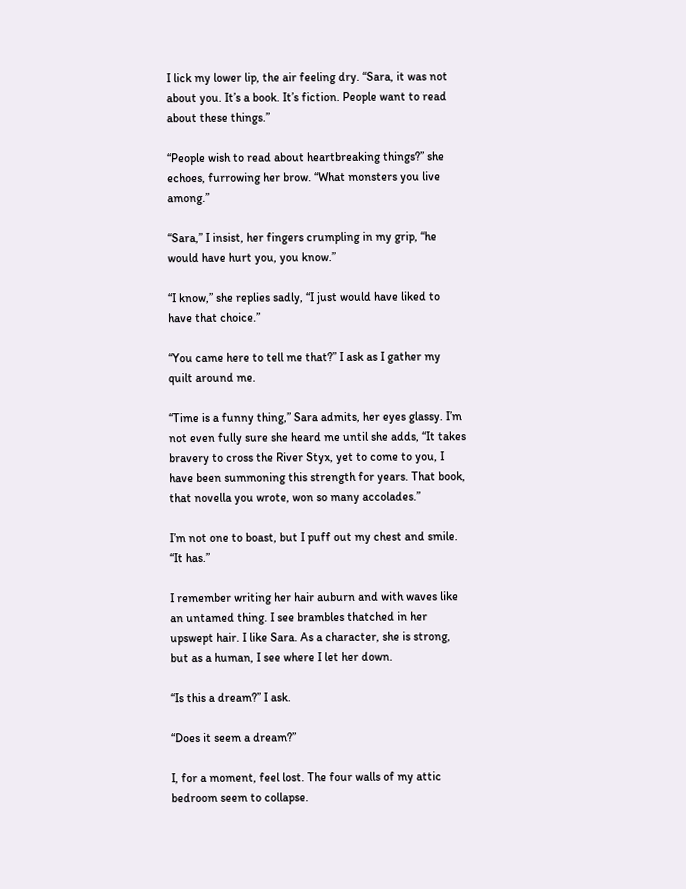I lick my lower lip, the air feeling dry. “Sara, it was not about you. It’s a book. It’s fiction. People want to read about these things.”

“People wish to read about heartbreaking things?” she echoes, furrowing her brow. “What monsters you live among.”

“Sara,” I insist, her fingers crumpling in my grip, “he would have hurt you, you know.”

“I know,” she replies sadly, “I just would have liked to have that choice.”

“You came here to tell me that?” I ask as I gather my quilt around me.

“Time is a funny thing,” Sara admits, her eyes glassy. I’m not even fully sure she heard me until she adds, “It takes bravery to cross the River Styx, yet to come to you, I have been summoning this strength for years. That book, that novella you wrote, won so many accolades.”

I’m not one to boast, but I puff out my chest and smile. “It has.”

I remember writing her hair auburn and with waves like an untamed thing. I see brambles thatched in her upswept hair. I like Sara. As a character, she is strong, but as a human, I see where I let her down.

“Is this a dream?” I ask.

“Does it seem a dream?”

I, for a moment, feel lost. The four walls of my attic bedroom seem to collapse.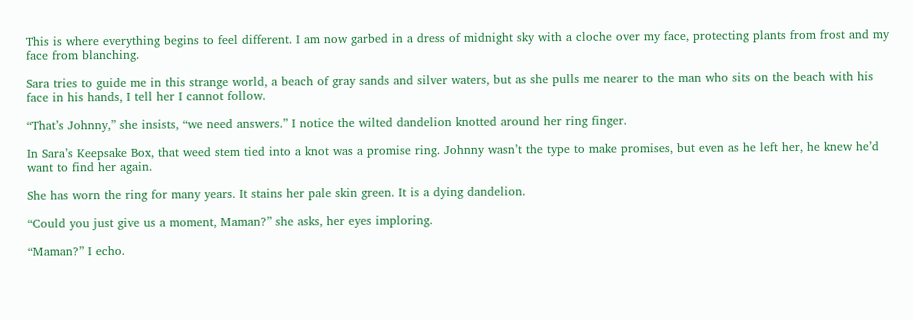This is where everything begins to feel different. I am now garbed in a dress of midnight sky with a cloche over my face, protecting plants from frost and my face from blanching.

Sara tries to guide me in this strange world, a beach of gray sands and silver waters, but as she pulls me nearer to the man who sits on the beach with his face in his hands, I tell her I cannot follow.

“That’s Johnny,” she insists, “we need answers.” I notice the wilted dandelion knotted around her ring finger.

In Sara’s Keepsake Box, that weed stem tied into a knot was a promise ring. Johnny wasn’t the type to make promises, but even as he left her, he knew he’d want to find her again.

She has worn the ring for many years. It stains her pale skin green. It is a dying dandelion.

“Could you just give us a moment, Maman?” she asks, her eyes imploring.

“Maman?” I echo.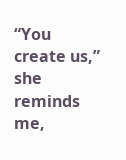“You create us,” she reminds me,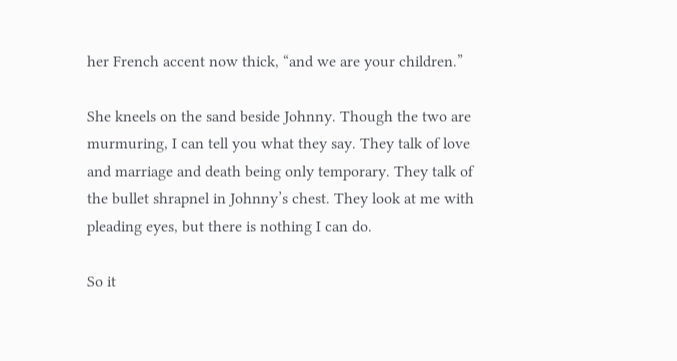her French accent now thick, “and we are your children.”

She kneels on the sand beside Johnny. Though the two are murmuring, I can tell you what they say. They talk of love and marriage and death being only temporary. They talk of the bullet shrapnel in Johnny’s chest. They look at me with pleading eyes, but there is nothing I can do.

So it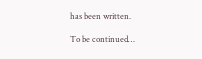has been written.

To be continued…